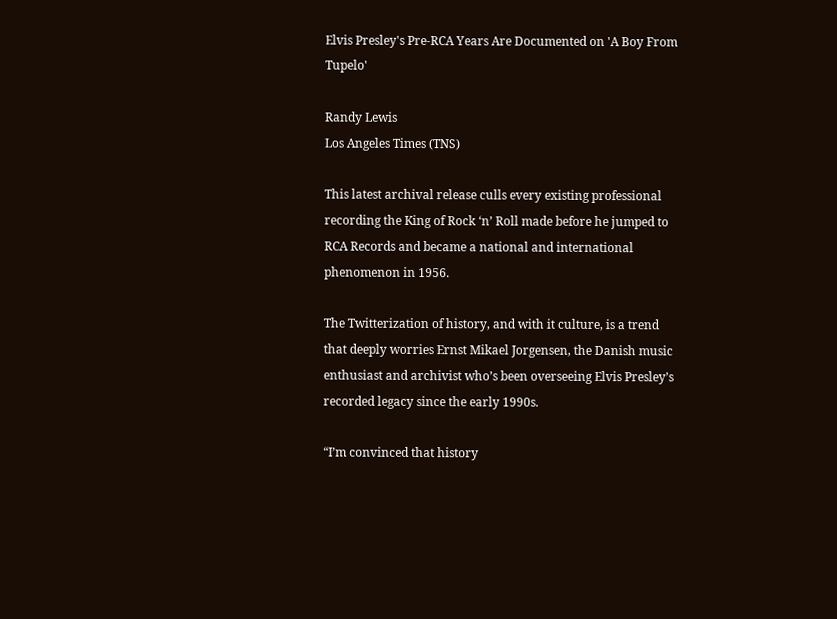Elvis Presley's Pre-RCA Years Are Documented on 'A Boy From Tupelo'

Randy Lewis
Los Angeles Times (TNS)

This latest archival release culls every existing professional recording the King of Rock ‘n’ Roll made before he jumped to RCA Records and became a national and international phenomenon in 1956.

The Twitterization of history, and with it culture, is a trend that deeply worries Ernst Mikael Jorgensen, the Danish music enthusiast and archivist who’s been overseeing Elvis Presley’s recorded legacy since the early 1990s.

“I’m convinced that history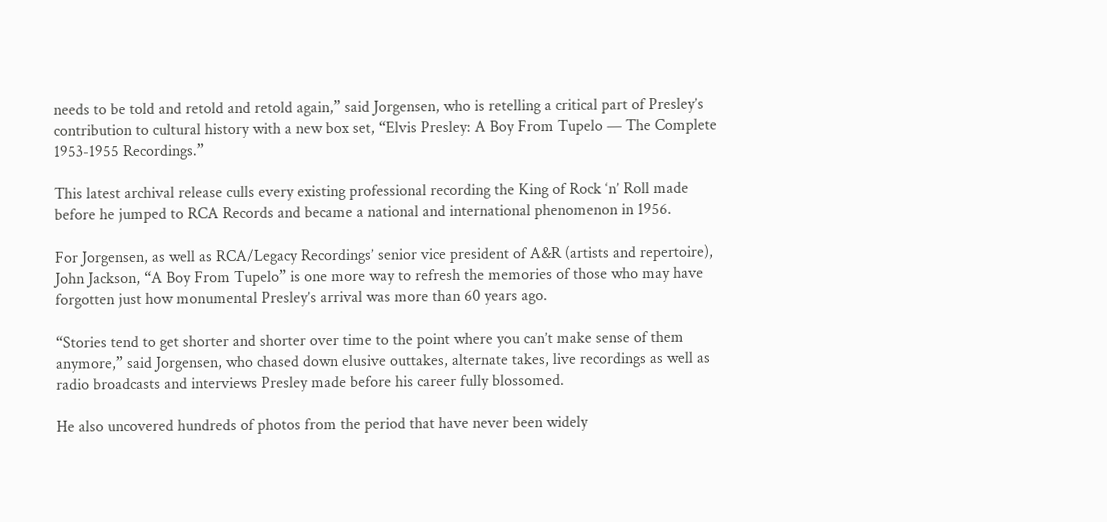needs to be told and retold and retold again,” said Jorgensen, who is retelling a critical part of Presley’s contribution to cultural history with a new box set, “Elvis Presley: A Boy From Tupelo — The Complete 1953-1955 Recordings.”

This latest archival release culls every existing professional recording the King of Rock ‘n’ Roll made before he jumped to RCA Records and became a national and international phenomenon in 1956.

For Jorgensen, as well as RCA/Legacy Recordings’ senior vice president of A&R (artists and repertoire), John Jackson, “A Boy From Tupelo” is one more way to refresh the memories of those who may have forgotten just how monumental Presley’s arrival was more than 60 years ago.

“Stories tend to get shorter and shorter over time to the point where you can’t make sense of them anymore,” said Jorgensen, who chased down elusive outtakes, alternate takes, live recordings as well as radio broadcasts and interviews Presley made before his career fully blossomed.

He also uncovered hundreds of photos from the period that have never been widely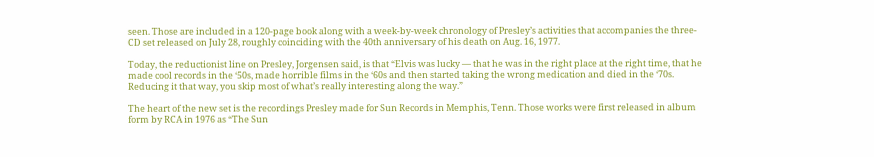seen. Those are included in a 120-page book along with a week-by-week chronology of Presley’s activities that accompanies the three-CD set released on July 28, roughly coinciding with the 40th anniversary of his death on Aug. 16, 1977.

Today, the reductionist line on Presley, Jorgensen said, is that “Elvis was lucky — that he was in the right place at the right time, that he made cool records in the ‘50s, made horrible films in the ‘60s and then started taking the wrong medication and died in the ‘70s. Reducing it that way, you skip most of what’s really interesting along the way.”

The heart of the new set is the recordings Presley made for Sun Records in Memphis, Tenn. Those works were first released in album form by RCA in 1976 as “The Sun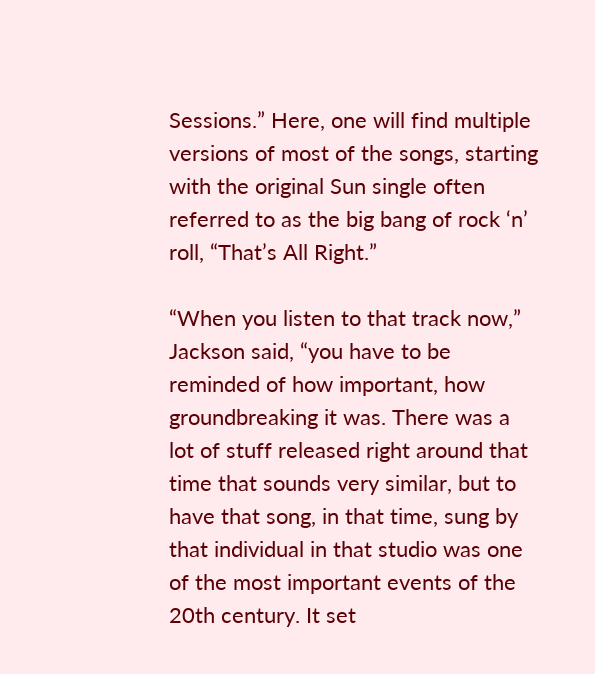Sessions.” Here, one will find multiple versions of most of the songs, starting with the original Sun single often referred to as the big bang of rock ‘n’ roll, “That’s All Right.”

“When you listen to that track now,” Jackson said, “you have to be reminded of how important, how groundbreaking it was. There was a lot of stuff released right around that time that sounds very similar, but to have that song, in that time, sung by that individual in that studio was one of the most important events of the 20th century. It set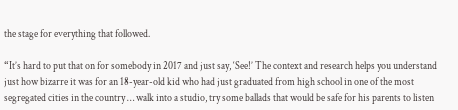the stage for everything that followed.

“It’s hard to put that on for somebody in 2017 and just say, ‘See!’ The context and research helps you understand just how bizarre it was for an 18-year-old kid who had just graduated from high school in one of the most segregated cities in the country … walk into a studio, try some ballads that would be safe for his parents to listen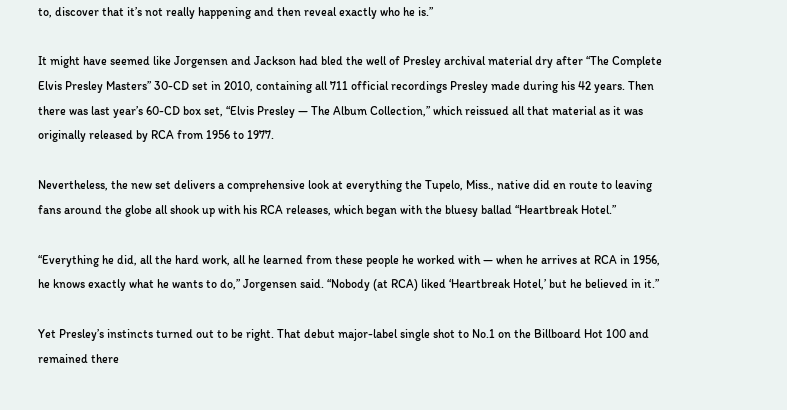to, discover that it’s not really happening and then reveal exactly who he is.”

It might have seemed like Jorgensen and Jackson had bled the well of Presley archival material dry after “The Complete Elvis Presley Masters” 30-CD set in 2010, containing all 711 official recordings Presley made during his 42 years. Then there was last year’s 60-CD box set, “Elvis Presley — The Album Collection,” which reissued all that material as it was originally released by RCA from 1956 to 1977.

Nevertheless, the new set delivers a comprehensive look at everything the Tupelo, Miss., native did en route to leaving fans around the globe all shook up with his RCA releases, which began with the bluesy ballad “Heartbreak Hotel.”

“Everything he did, all the hard work, all he learned from these people he worked with — when he arrives at RCA in 1956, he knows exactly what he wants to do,” Jorgensen said. “Nobody (at RCA) liked ‘Heartbreak Hotel,’ but he believed in it.”

Yet Presley’s instincts turned out to be right. That debut major-label single shot to No.1 on the Billboard Hot 100 and remained there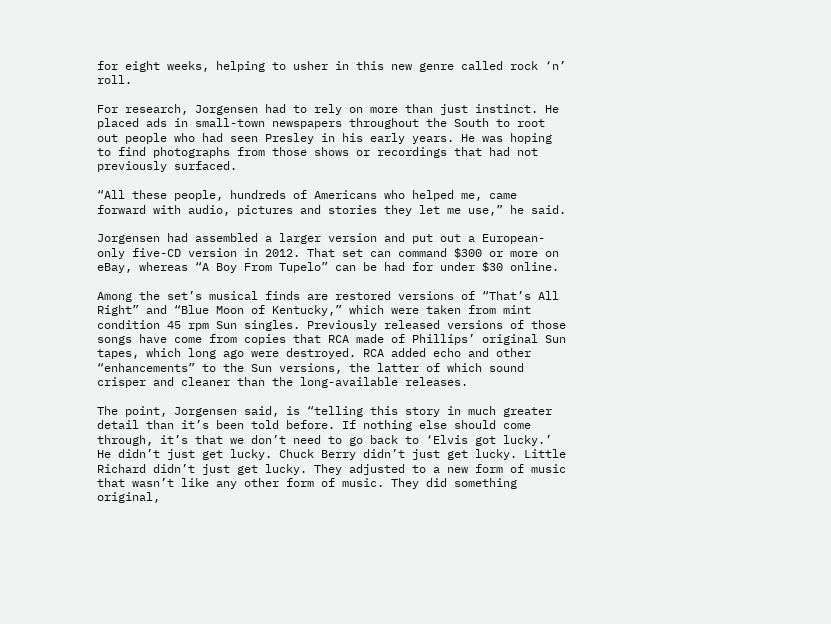for eight weeks, helping to usher in this new genre called rock ‘n’ roll.

For research, Jorgensen had to rely on more than just instinct. He placed ads in small-town newspapers throughout the South to root out people who had seen Presley in his early years. He was hoping to find photographs from those shows or recordings that had not previously surfaced.

“All these people, hundreds of Americans who helped me, came forward with audio, pictures and stories they let me use,” he said.

Jorgensen had assembled a larger version and put out a European-only five-CD version in 2012. That set can command $300 or more on eBay, whereas “A Boy From Tupelo” can be had for under $30 online.

Among the set’s musical finds are restored versions of “That’s All Right” and “Blue Moon of Kentucky,” which were taken from mint condition 45 rpm Sun singles. Previously released versions of those songs have come from copies that RCA made of Phillips’ original Sun tapes, which long ago were destroyed. RCA added echo and other “enhancements” to the Sun versions, the latter of which sound crisper and cleaner than the long-available releases.

The point, Jorgensen said, is “telling this story in much greater detail than it’s been told before. If nothing else should come through, it’s that we don’t need to go back to ‘Elvis got lucky.’ He didn’t just get lucky. Chuck Berry didn’t just get lucky. Little Richard didn’t just get lucky. They adjusted to a new form of music that wasn’t like any other form of music. They did something original,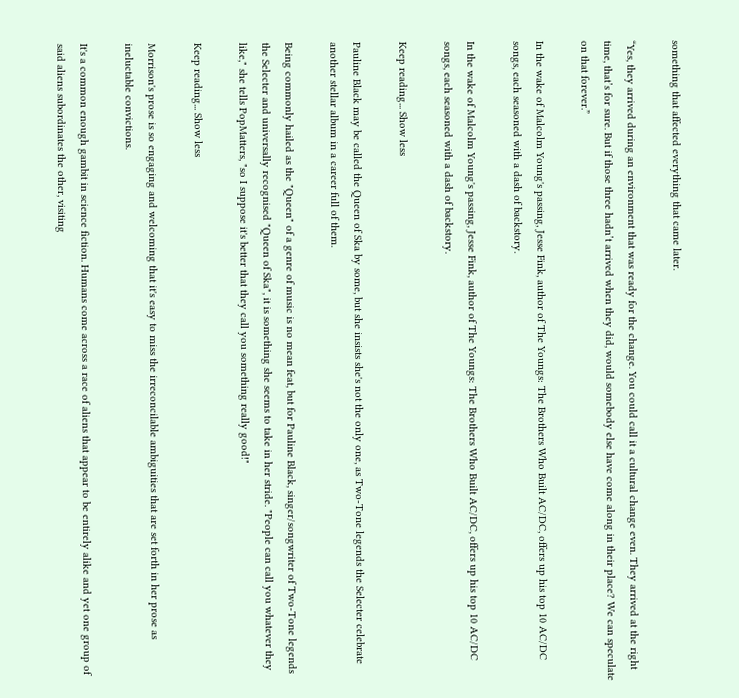something that affected everything that came later.

“Yes, they arrived during an environment that was ready for the change. You could call it a cultural change even. They arrived at the right time, that’s for sure. But if those three hadn’t arrived when they did, would somebody else have come along in their place? We can speculate on that forever.”

In the wake of Malcolm Young's passing, Jesse Fink, author of The Youngs: The Brothers Who Built AC/DC, offers up his top 10 AC/DC songs, each seasoned with a dash of backstory.

In the wake of Malcolm Young's passing, Jesse Fink, author of The Youngs: The Brothers Who Built AC/DC, offers up his top 10 AC/DC songs, each seasoned with a dash of backstory.

Keep reading... Show less

Pauline Black may be called the Queen of Ska by some, but she insists she's not the only one, as Two-Tone legends the Selecter celebrate another stellar album in a career full of them.

Being commonly hailed as the "Queen" of a genre of music is no mean feat, but for Pauline Black, singer/songwriter of Two-Tone legends the Selecter and universally recognised "Queen of Ska", it is something she seems to take in her stride. "People can call you whatever they like," she tells PopMatters, "so I suppose it's better that they call you something really good!"

Keep reading... Show less

Morrison's prose is so engaging and welcoming that it's easy to miss the irreconcilable ambiguities that are set forth in her prose as ineluctable convictions.

It's a common enough gambit in science fiction. Humans come across a race of aliens that appear to be entirely alike and yet one group of said aliens subordinates the other, visiting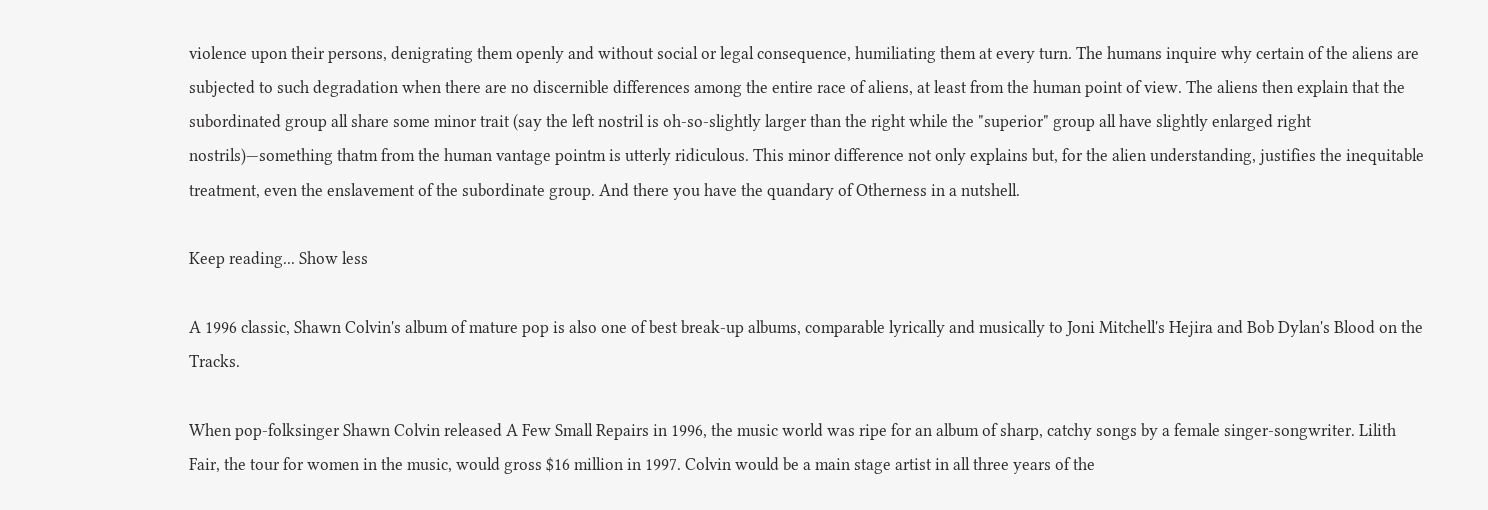violence upon their persons, denigrating them openly and without social or legal consequence, humiliating them at every turn. The humans inquire why certain of the aliens are subjected to such degradation when there are no discernible differences among the entire race of aliens, at least from the human point of view. The aliens then explain that the subordinated group all share some minor trait (say the left nostril is oh-so-slightly larger than the right while the "superior" group all have slightly enlarged right nostrils)—something thatm from the human vantage pointm is utterly ridiculous. This minor difference not only explains but, for the alien understanding, justifies the inequitable treatment, even the enslavement of the subordinate group. And there you have the quandary of Otherness in a nutshell.

Keep reading... Show less

A 1996 classic, Shawn Colvin's album of mature pop is also one of best break-up albums, comparable lyrically and musically to Joni Mitchell's Hejira and Bob Dylan's Blood on the Tracks.

When pop-folksinger Shawn Colvin released A Few Small Repairs in 1996, the music world was ripe for an album of sharp, catchy songs by a female singer-songwriter. Lilith Fair, the tour for women in the music, would gross $16 million in 1997. Colvin would be a main stage artist in all three years of the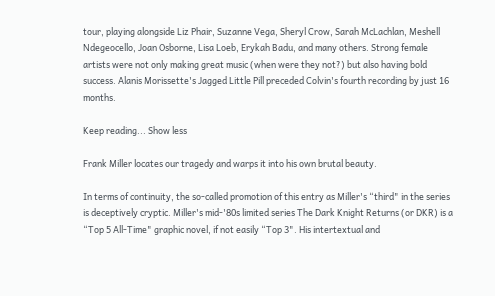tour, playing alongside Liz Phair, Suzanne Vega, Sheryl Crow, Sarah McLachlan, Meshell Ndegeocello, Joan Osborne, Lisa Loeb, Erykah Badu, and many others. Strong female artists were not only making great music (when were they not?) but also having bold success. Alanis Morissette's Jagged Little Pill preceded Colvin's fourth recording by just 16 months.

Keep reading... Show less

Frank Miller locates our tragedy and warps it into his own brutal beauty.

In terms of continuity, the so-called promotion of this entry as Miller's “third" in the series is deceptively cryptic. Miller's mid-'80s limited series The Dark Knight Returns (or DKR) is a “Top 5 All-Time" graphic novel, if not easily “Top 3". His intertextual and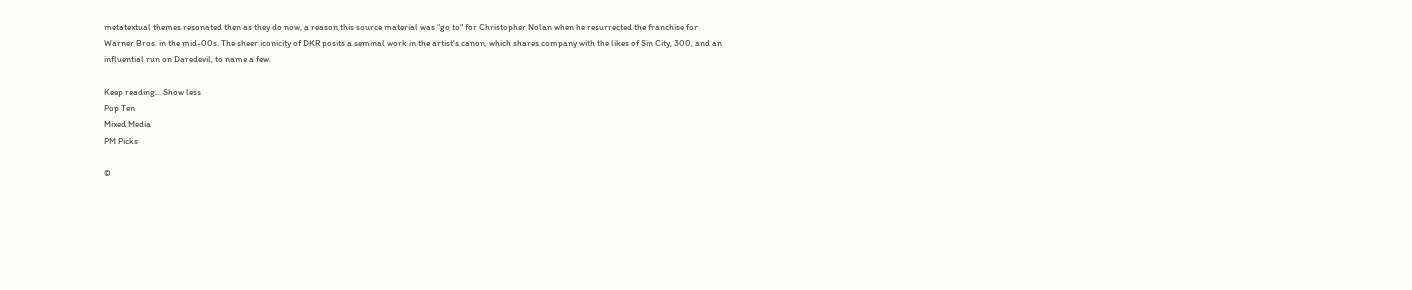metatextual themes resonated then as they do now, a reason this source material was “go to" for Christopher Nolan when he resurrected the franchise for Warner Bros. in the mid-00s. The sheer iconicity of DKR posits a seminal work in the artist's canon, which shares company with the likes of Sin City, 300, and an influential run on Daredevil, to name a few.

Keep reading... Show less
Pop Ten
Mixed Media
PM Picks

©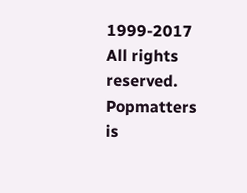1999-2017 All rights reserved.
Popmatters is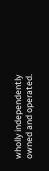wholly independently owned and operated.